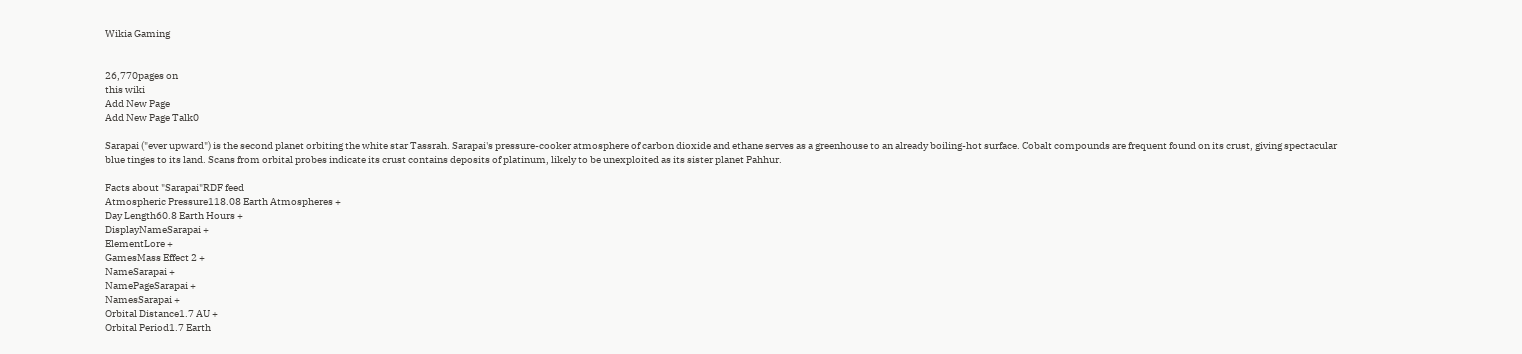Wikia Gaming


26,770pages on
this wiki
Add New Page
Add New Page Talk0

Sarapai ("ever upward") is the second planet orbiting the white star Tassrah. Sarapai's pressure-cooker atmosphere of carbon dioxide and ethane serves as a greenhouse to an already boiling-hot surface. Cobalt compounds are frequent found on its crust, giving spectacular blue tinges to its land. Scans from orbital probes indicate its crust contains deposits of platinum, likely to be unexploited as its sister planet Pahhur.

Facts about "Sarapai"RDF feed
Atmospheric Pressure118.08 Earth Atmospheres +
Day Length60.8 Earth Hours +
DisplayNameSarapai +
ElementLore +
GamesMass Effect 2 +
NameSarapai +
NamePageSarapai +
NamesSarapai +
Orbital Distance1.7 AU +
Orbital Period1.7 Earth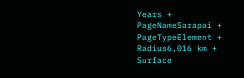Years +
PageNameSarapai +
PageTypeElement +
Radius6,016 km +
Surface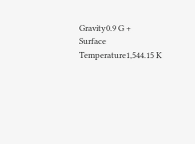Gravity0.9 G +
Surface Temperature1,544.15 K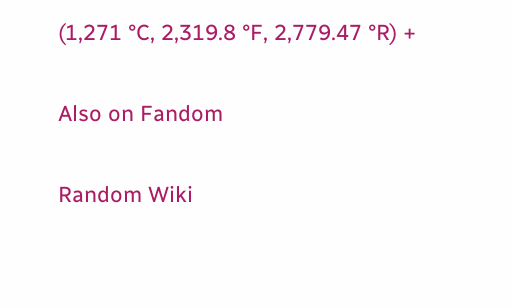(1,271 °C, 2,319.8 °F, 2,779.47 °R) +

Also on Fandom

Random Wiki